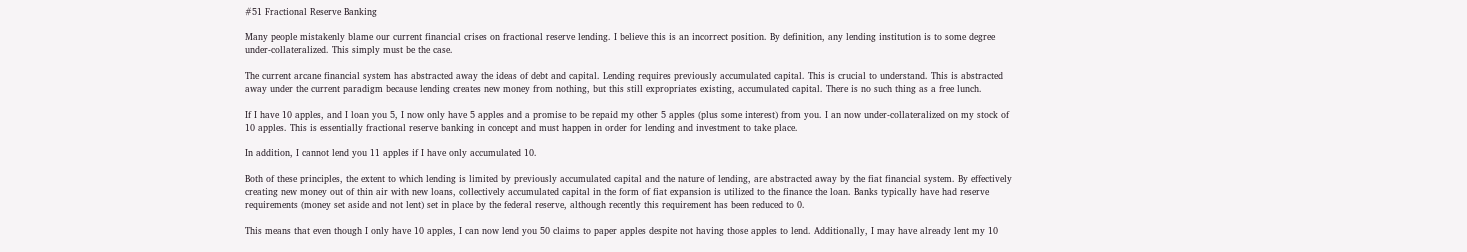#51 Fractional Reserve Banking

Many people mistakenly blame our current financial crises on fractional reserve lending. I believe this is an incorrect position. By definition, any lending institution is to some degree under-collateralized. This simply must be the case.

The current arcane financial system has abstracted away the ideas of debt and capital. Lending requires previously accumulated capital. This is crucial to understand. This is abstracted away under the current paradigm because lending creates new money from nothing, but this still expropriates existing, accumulated capital. There is no such thing as a free lunch.

If I have 10 apples, and I loan you 5, I now only have 5 apples and a promise to be repaid my other 5 apples (plus some interest) from you. I an now under-collateralized on my stock of 10 apples. This is essentially fractional reserve banking in concept and must happen in order for lending and investment to take place.

In addition, I cannot lend you 11 apples if I have only accumulated 10.

Both of these principles, the extent to which lending is limited by previously accumulated capital and the nature of lending, are abstracted away by the fiat financial system. By effectively creating new money out of thin air with new loans, collectively accumulated capital in the form of fiat expansion is utilized to the finance the loan. Banks typically have had reserve requirements (money set aside and not lent) set in place by the federal reserve, although recently this requirement has been reduced to 0.

This means that even though I only have 10 apples, I can now lend you 50 claims to paper apples despite not having those apples to lend. Additionally, I may have already lent my 10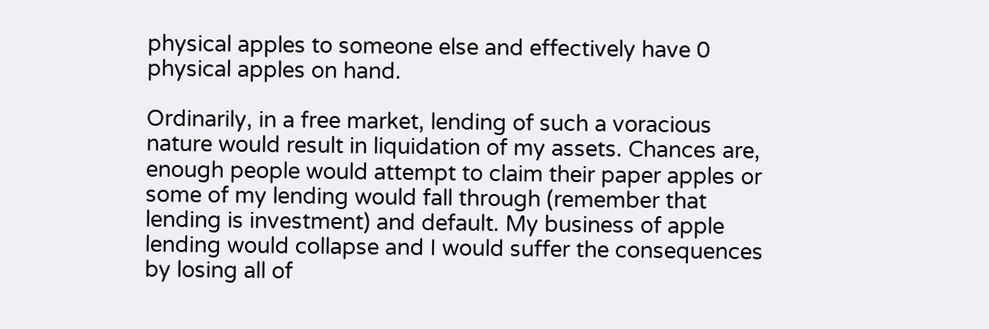physical apples to someone else and effectively have 0 physical apples on hand.

Ordinarily, in a free market, lending of such a voracious nature would result in liquidation of my assets. Chances are, enough people would attempt to claim their paper apples or some of my lending would fall through (remember that lending is investment) and default. My business of apple lending would collapse and I would suffer the consequences by losing all of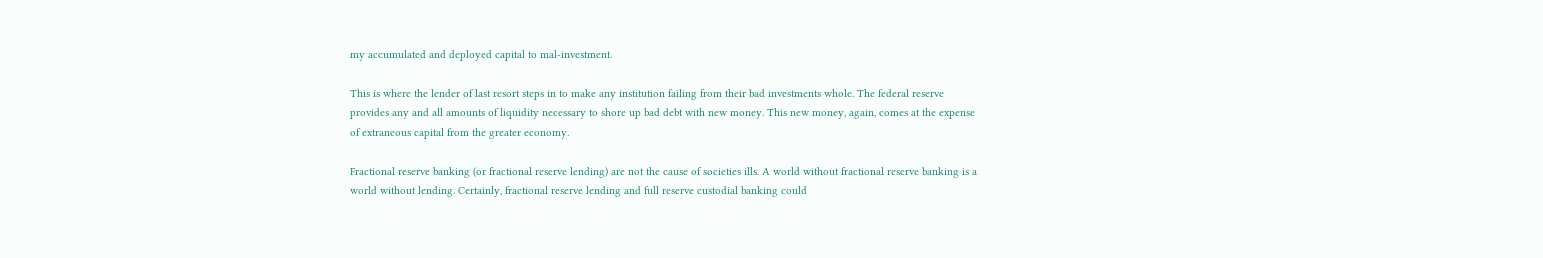my accumulated and deployed capital to mal-investment.

This is where the lender of last resort steps in to make any institution failing from their bad investments whole. The federal reserve provides any and all amounts of liquidity necessary to shore up bad debt with new money. This new money, again, comes at the expense of extraneous capital from the greater economy.

Fractional reserve banking (or fractional reserve lending) are not the cause of societies ills. A world without fractional reserve banking is a world without lending. Certainly, fractional reserve lending and full reserve custodial banking could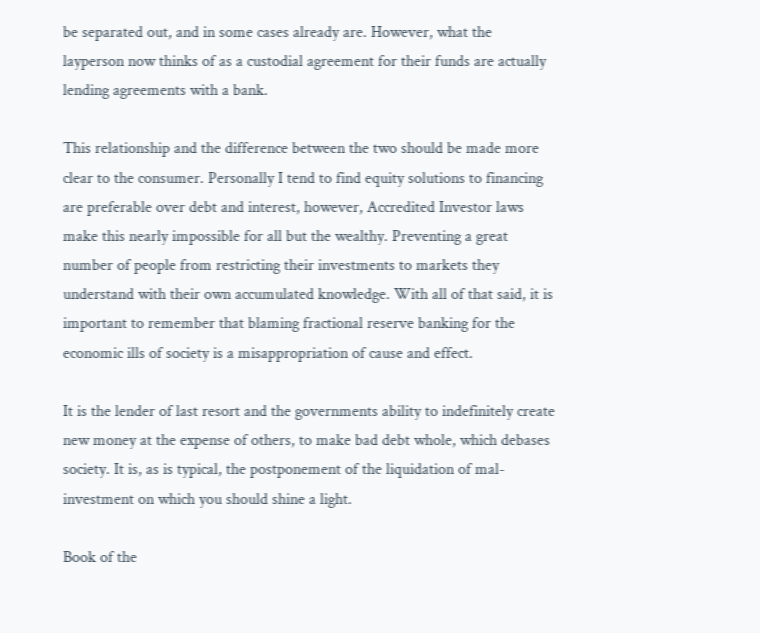be separated out, and in some cases already are. However, what the layperson now thinks of as a custodial agreement for their funds are actually lending agreements with a bank.

This relationship and the difference between the two should be made more clear to the consumer. Personally I tend to find equity solutions to financing are preferable over debt and interest, however, Accredited Investor laws make this nearly impossible for all but the wealthy. Preventing a great number of people from restricting their investments to markets they understand with their own accumulated knowledge. With all of that said, it is important to remember that blaming fractional reserve banking for the economic ills of society is a misappropriation of cause and effect.

It is the lender of last resort and the governments ability to indefinitely create new money at the expense of others, to make bad debt whole, which debases society. It is, as is typical, the postponement of the liquidation of mal-investment on which you should shine a light.

Book of the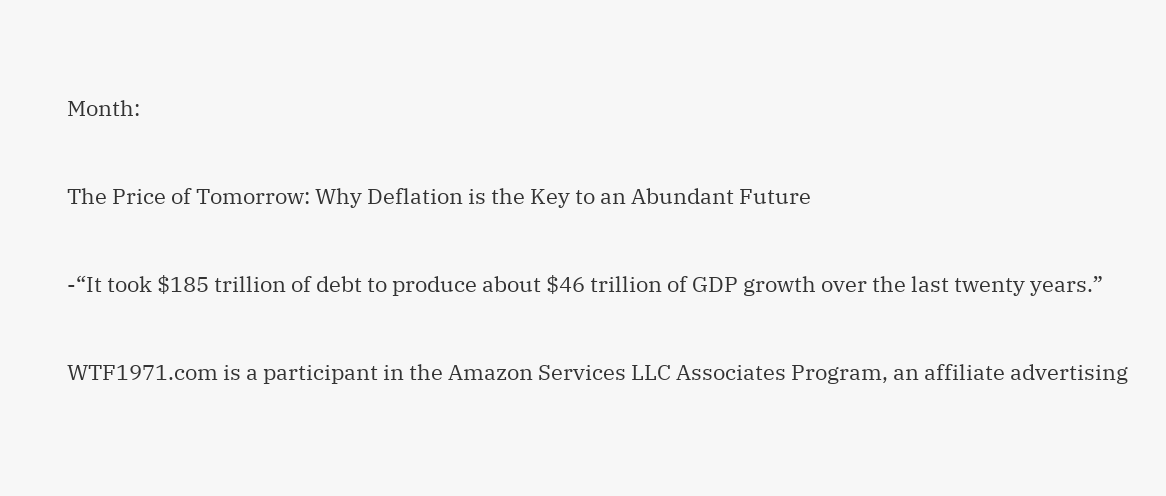Month:

The Price of Tomorrow: Why Deflation is the Key to an Abundant Future

-“It took $185 trillion of debt to produce about $46 trillion of GDP growth over the last twenty years.”

WTF1971.com is a participant in the Amazon Services LLC Associates Program, an affiliate advertising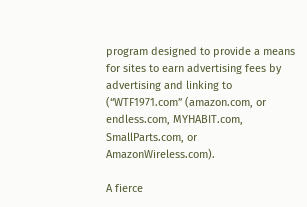program designed to provide a means for sites to earn advertising fees by advertising and linking to (“WTF1971.com” (amazon.com, or endless.com, MYHABIT.com, SmallParts.com, or AmazonWireless.com).

A fierce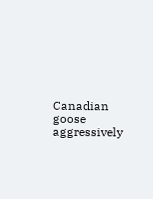Canadian goose aggressively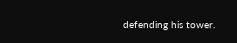defending his tower.